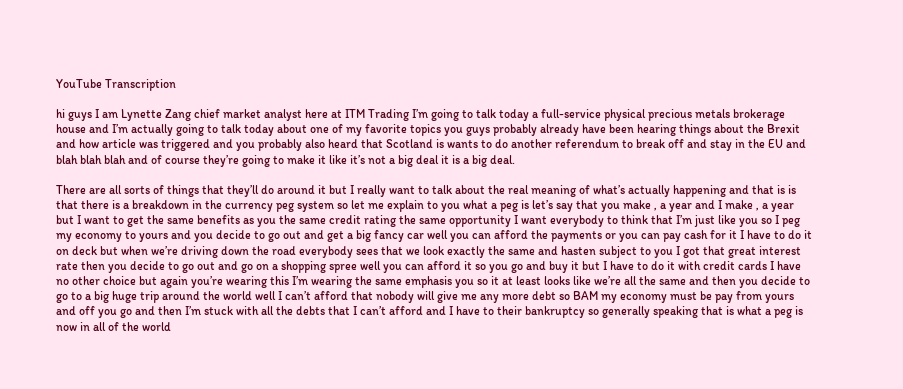YouTube Transcription

hi guys I am Lynette Zang chief market analyst here at ITM Trading I’m going to talk today a full-service physical precious metals brokerage house and I’m actually going to talk today about one of my favorite topics you guys probably already have been hearing things about the Brexit and how article was triggered and you probably also heard that Scotland is wants to do another referendum to break off and stay in the EU and blah blah blah and of course they’re going to make it like it’s not a big deal it is a big deal.

There are all sorts of things that they’ll do around it but I really want to talk about the real meaning of what’s actually happening and that is is that there is a breakdown in the currency peg system so let me explain to you what a peg is let’s say that you make , a year and I make , a year but I want to get the same benefits as you the same credit rating the same opportunity I want everybody to think that I’m just like you so I peg my economy to yours and you decide to go out and get a big fancy car well you can afford the payments or you can pay cash for it I have to do it on deck but when we’re driving down the road everybody sees that we look exactly the same and hasten subject to you I got that great interest rate then you decide to go out and go on a shopping spree well you can afford it so you go and buy it but I have to do it with credit cards I have no other choice but again you’re wearing this I’m wearing the same emphasis you so it at least looks like we’re all the same and then you decide to go to a big huge trip around the world well I can’t afford that nobody will give me any more debt so BAM my economy must be pay from yours and off you go and then I’m stuck with all the debts that I can’t afford and I have to their bankruptcy so generally speaking that is what a peg is now in all of the world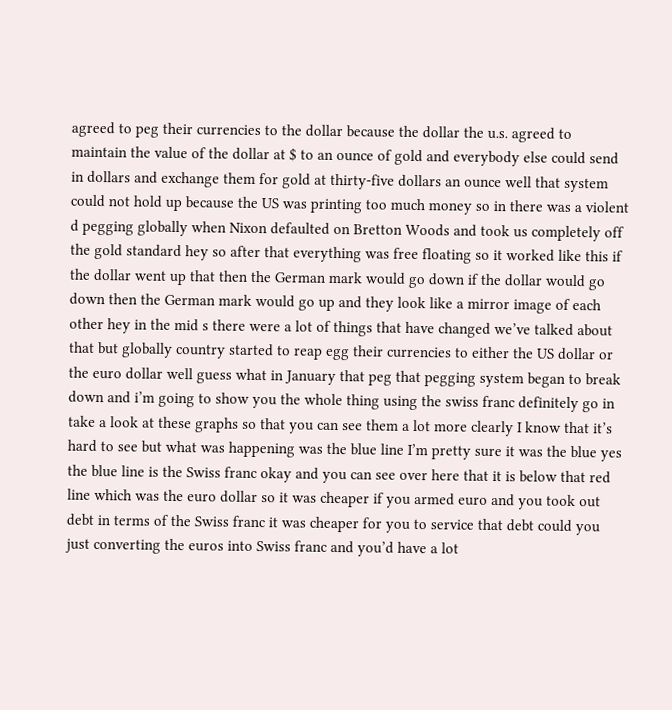agreed to peg their currencies to the dollar because the dollar the u.s. agreed to maintain the value of the dollar at $ to an ounce of gold and everybody else could send in dollars and exchange them for gold at thirty-five dollars an ounce well that system could not hold up because the US was printing too much money so in there was a violent d pegging globally when Nixon defaulted on Bretton Woods and took us completely off the gold standard hey so after that everything was free floating so it worked like this if the dollar went up that then the German mark would go down if the dollar would go down then the German mark would go up and they look like a mirror image of each other hey in the mid s there were a lot of things that have changed we’ve talked about that but globally country started to reap egg their currencies to either the US dollar or the euro dollar well guess what in January that peg that pegging system began to break down and i’m going to show you the whole thing using the swiss franc definitely go in take a look at these graphs so that you can see them a lot more clearly I know that it’s hard to see but what was happening was the blue line I’m pretty sure it was the blue yes the blue line is the Swiss franc okay and you can see over here that it is below that red line which was the euro dollar so it was cheaper if you armed euro and you took out debt in terms of the Swiss franc it was cheaper for you to service that debt could you just converting the euros into Swiss franc and you’d have a lot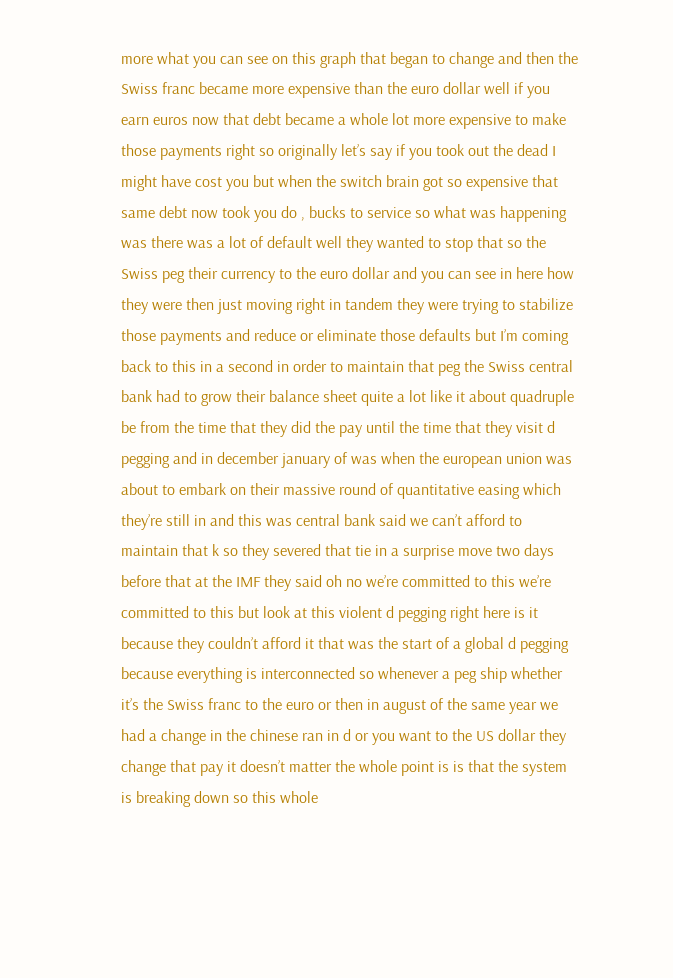more what you can see on this graph that began to change and then the Swiss franc became more expensive than the euro dollar well if you earn euros now that debt became a whole lot more expensive to make those payments right so originally let’s say if you took out the dead I might have cost you but when the switch brain got so expensive that same debt now took you do , bucks to service so what was happening was there was a lot of default well they wanted to stop that so the Swiss peg their currency to the euro dollar and you can see in here how they were then just moving right in tandem they were trying to stabilize those payments and reduce or eliminate those defaults but I’m coming back to this in a second in order to maintain that peg the Swiss central bank had to grow their balance sheet quite a lot like it about quadruple be from the time that they did the pay until the time that they visit d pegging and in december january of was when the european union was about to embark on their massive round of quantitative easing which they’re still in and this was central bank said we can’t afford to maintain that k so they severed that tie in a surprise move two days before that at the IMF they said oh no we’re committed to this we’re committed to this but look at this violent d pegging right here is it because they couldn’t afford it that was the start of a global d pegging because everything is interconnected so whenever a peg ship whether it’s the Swiss franc to the euro or then in august of the same year we had a change in the chinese ran in d or you want to the US dollar they change that pay it doesn’t matter the whole point is is that the system is breaking down so this whole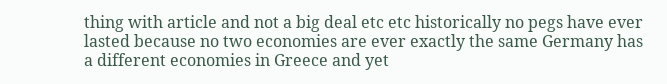thing with article and not a big deal etc etc historically no pegs have ever lasted because no two economies are ever exactly the same Germany has a different economies in Greece and yet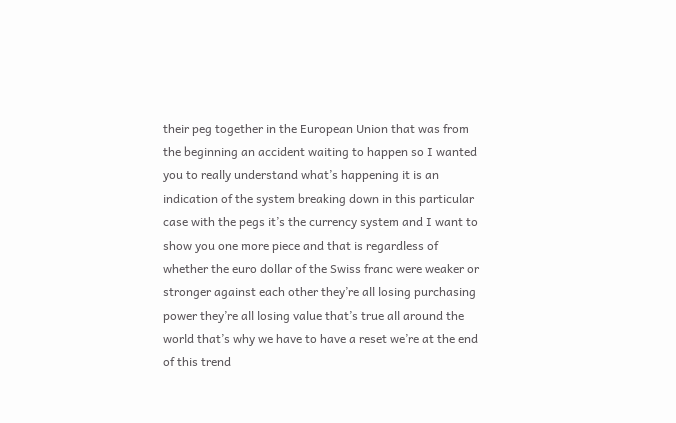their peg together in the European Union that was from the beginning an accident waiting to happen so I wanted you to really understand what’s happening it is an indication of the system breaking down in this particular case with the pegs it’s the currency system and I want to show you one more piece and that is regardless of whether the euro dollar of the Swiss franc were weaker or stronger against each other they’re all losing purchasing power they’re all losing value that’s true all around the world that’s why we have to have a reset we’re at the end of this trend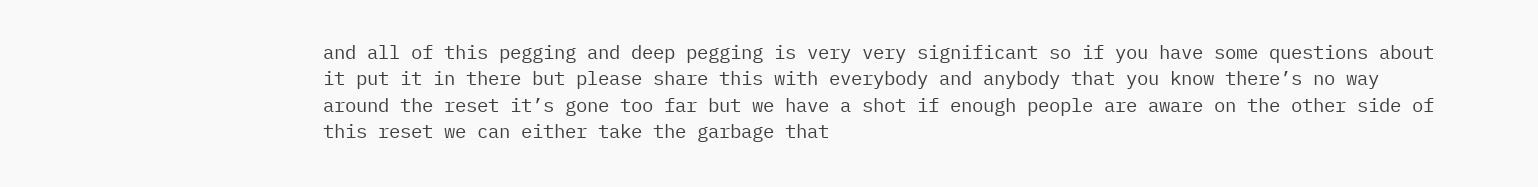and all of this pegging and deep pegging is very very significant so if you have some questions about it put it in there but please share this with everybody and anybody that you know there’s no way around the reset it’s gone too far but we have a shot if enough people are aware on the other side of this reset we can either take the garbage that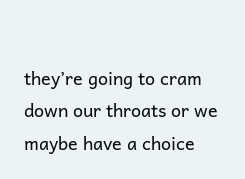they’re going to cram down our throats or we maybe have a choice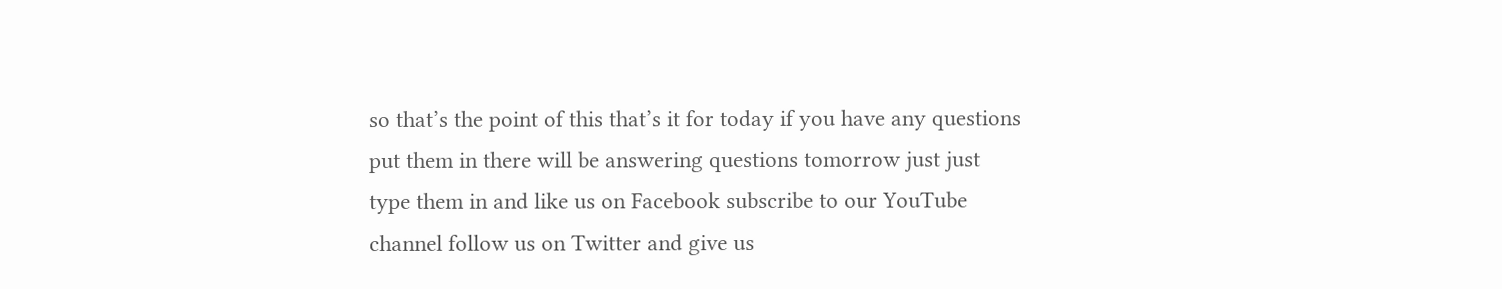so that’s the point of this that’s it for today if you have any questions put them in there will be answering questions tomorrow just just type them in and like us on Facebook subscribe to our YouTube channel follow us on Twitter and give us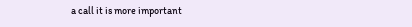a call it is more important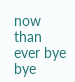now than ever bye bye